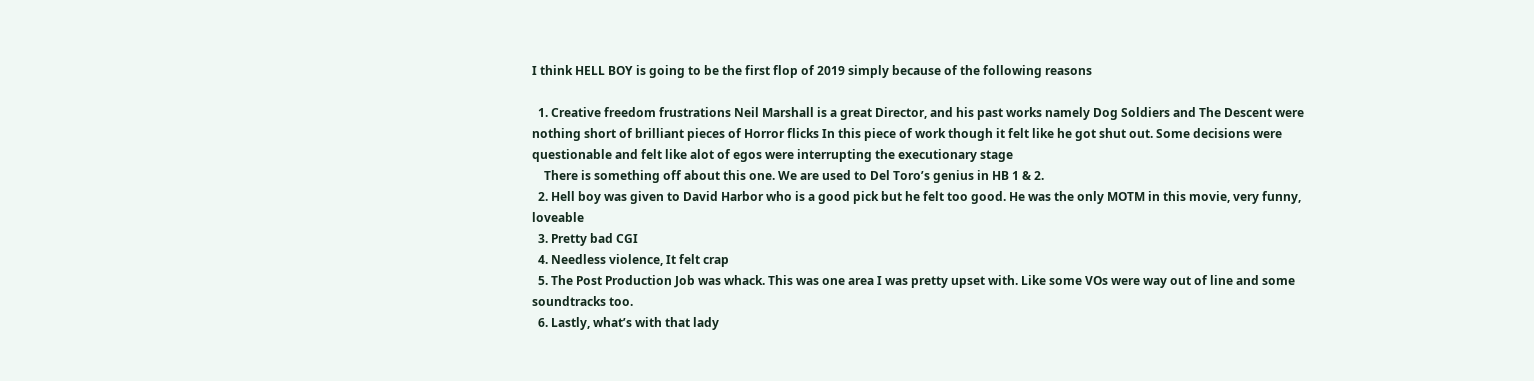I think HELL BOY is going to be the first flop of 2019 simply because of the following reasons

  1. Creative freedom frustrations Neil Marshall is a great Director, and his past works namely Dog Soldiers and The Descent were nothing short of brilliant pieces of Horror flicks In this piece of work though it felt like he got shut out. Some decisions were questionable and felt like alot of egos were interrupting the executionary stage
    There is something off about this one. We are used to Del Toro’s genius in HB 1 & 2.
  2. Hell boy was given to David Harbor who is a good pick but he felt too good. He was the only MOTM in this movie, very funny, loveable
  3. Pretty bad CGI
  4. Needless violence, It felt crap
  5. The Post Production Job was whack. This was one area I was pretty upset with. Like some VOs were way out of line and some soundtracks too.
  6. Lastly, what’s with that lady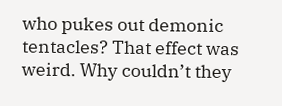who pukes out demonic tentacles? That effect was weird. Why couldn’t they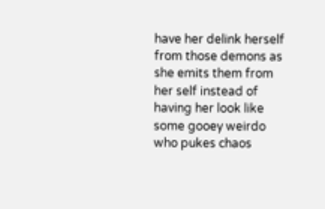have her delink herself from those demons as she emits them from her self instead of having her look like some gooey weirdo who pukes chaos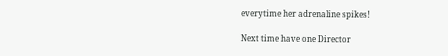everytime her adrenaline spikes!

Next time have one Director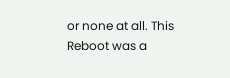or none at all. This Reboot was a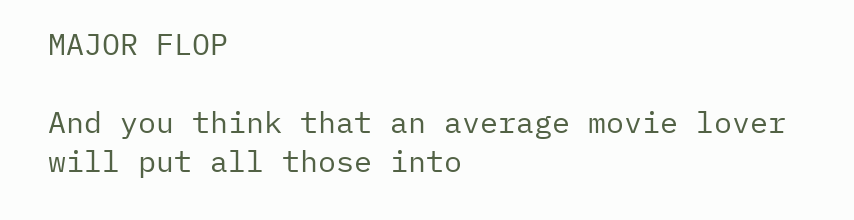MAJOR FLOP

And you think that an average movie lover will put all those into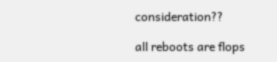consideration??

all reboots are flops